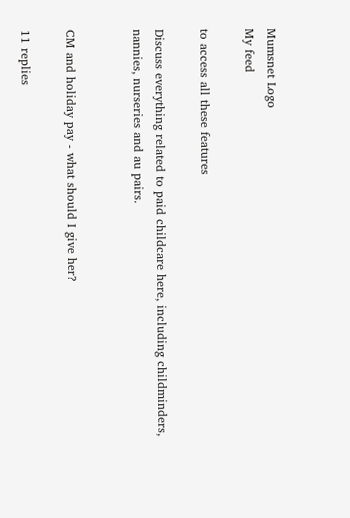Mumsnet Logo
My feed

to access all these features

Discuss everything related to paid childcare here, including childminders, nannies, nurseries and au pairs.


CM and holiday pay - what should I give her?

11 replies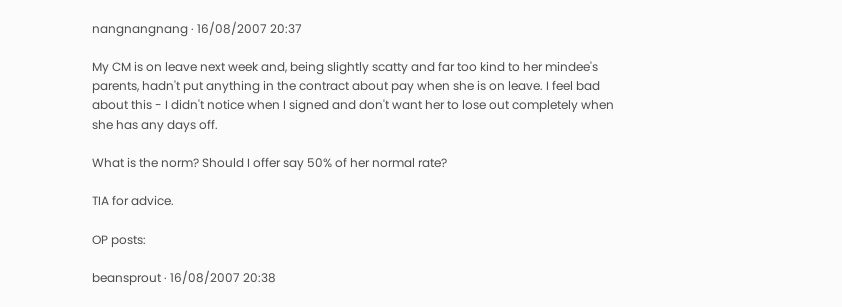nangnangnang · 16/08/2007 20:37

My CM is on leave next week and, being slightly scatty and far too kind to her mindee's parents, hadn't put anything in the contract about pay when she is on leave. I feel bad about this - I didn't notice when I signed and don't want her to lose out completely when she has any days off.

What is the norm? Should I offer say 50% of her normal rate?

TIA for advice.

OP posts:

beansprout · 16/08/2007 20:38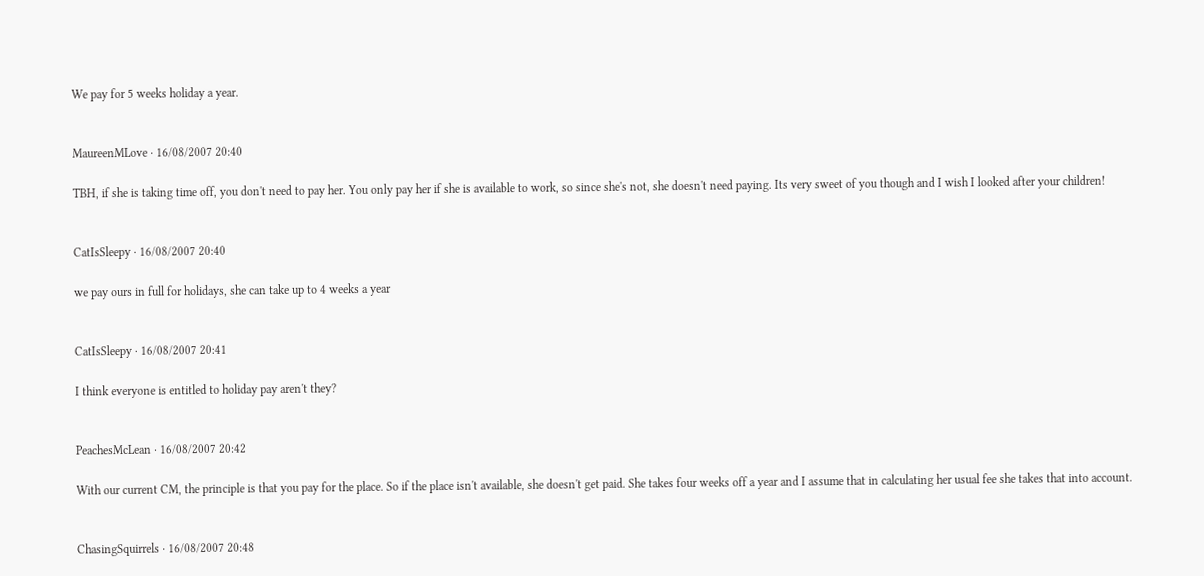We pay for 5 weeks holiday a year.


MaureenMLove · 16/08/2007 20:40

TBH, if she is taking time off, you don't need to pay her. You only pay her if she is available to work, so since she's not, she doesn't need paying. Its very sweet of you though and I wish I looked after your children!


CatIsSleepy · 16/08/2007 20:40

we pay ours in full for holidays, she can take up to 4 weeks a year


CatIsSleepy · 16/08/2007 20:41

I think everyone is entitled to holiday pay aren't they?


PeachesMcLean · 16/08/2007 20:42

With our current CM, the principle is that you pay for the place. So if the place isn't available, she doesn't get paid. She takes four weeks off a year and I assume that in calculating her usual fee she takes that into account.


ChasingSquirrels · 16/08/2007 20:48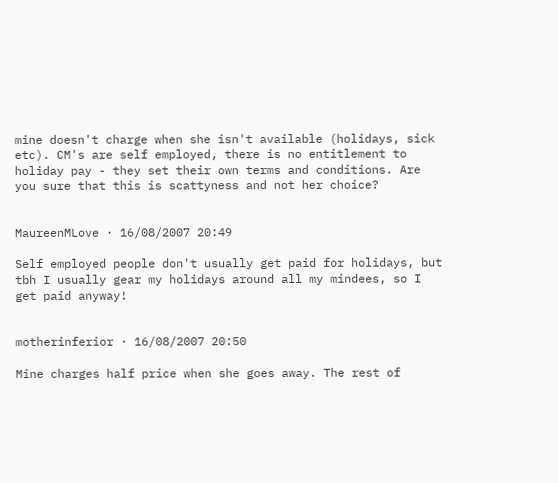mine doesn't charge when she isn't available (holidays, sick etc). CM's are self employed, there is no entitlement to holiday pay - they set their own terms and conditions. Are you sure that this is scattyness and not her choice?


MaureenMLove · 16/08/2007 20:49

Self employed people don't usually get paid for holidays, but tbh I usually gear my holidays around all my mindees, so I get paid anyway!


motherinferior · 16/08/2007 20:50

Mine charges half price when she goes away. The rest of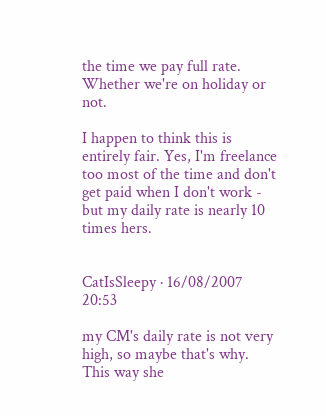the time we pay full rate. Whether we're on holiday or not.

I happen to think this is entirely fair. Yes, I'm freelance too most of the time and don't get paid when I don't work - but my daily rate is nearly 10 times hers.


CatIsSleepy · 16/08/2007 20:53

my CM's daily rate is not very high, so maybe that's why.
This way she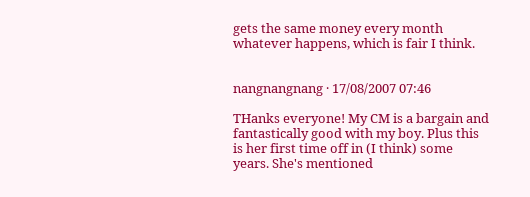gets the same money every month whatever happens, which is fair I think.


nangnangnang · 17/08/2007 07:46

THanks everyone! My CM is a bargain and fantastically good with my boy. Plus this is her first time off in (I think) some years. She's mentioned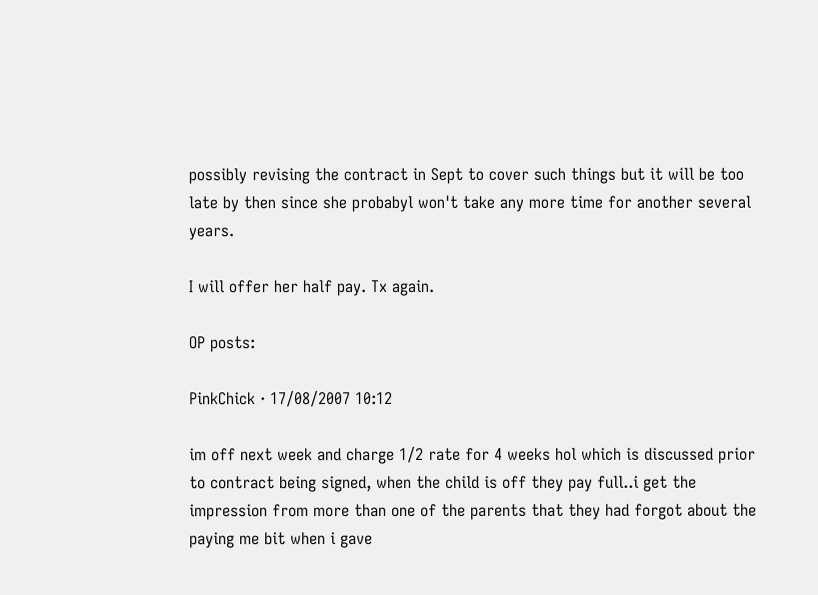possibly revising the contract in Sept to cover such things but it will be too late by then since she probabyl won't take any more time for another several years.

I will offer her half pay. Tx again.

OP posts:

PinkChick · 17/08/2007 10:12

im off next week and charge 1/2 rate for 4 weeks hol which is discussed prior to contract being signed, when the child is off they pay full..i get the impression from more than one of the parents that they had forgot about the paying me bit when i gave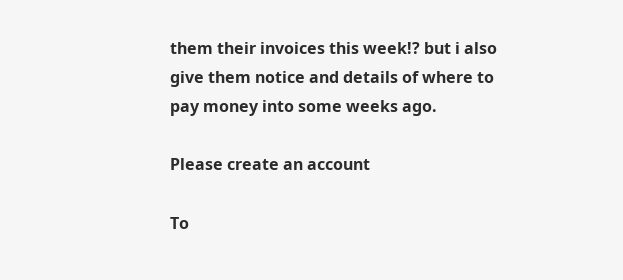them their invoices this week!? but i also give them notice and details of where to pay money into some weeks ago.

Please create an account

To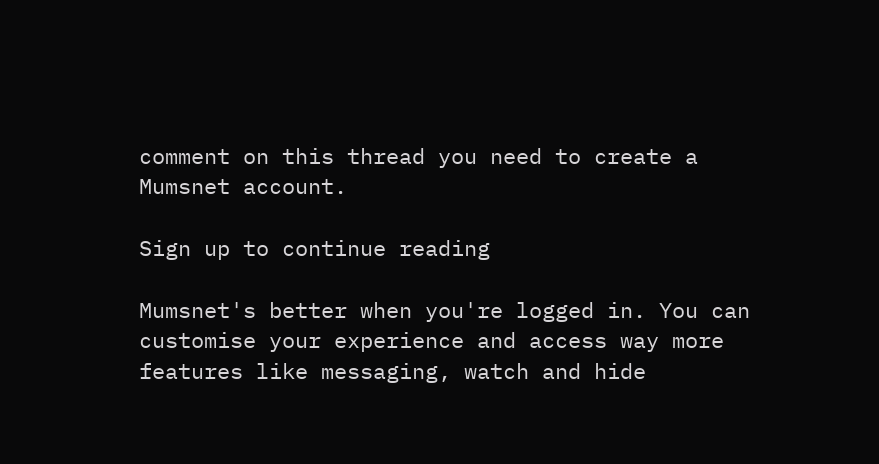comment on this thread you need to create a Mumsnet account.

Sign up to continue reading

Mumsnet's better when you're logged in. You can customise your experience and access way more features like messaging, watch and hide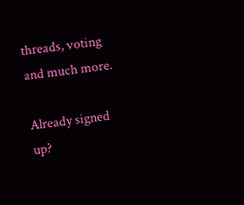threads, voting and much more.

Already signed up?